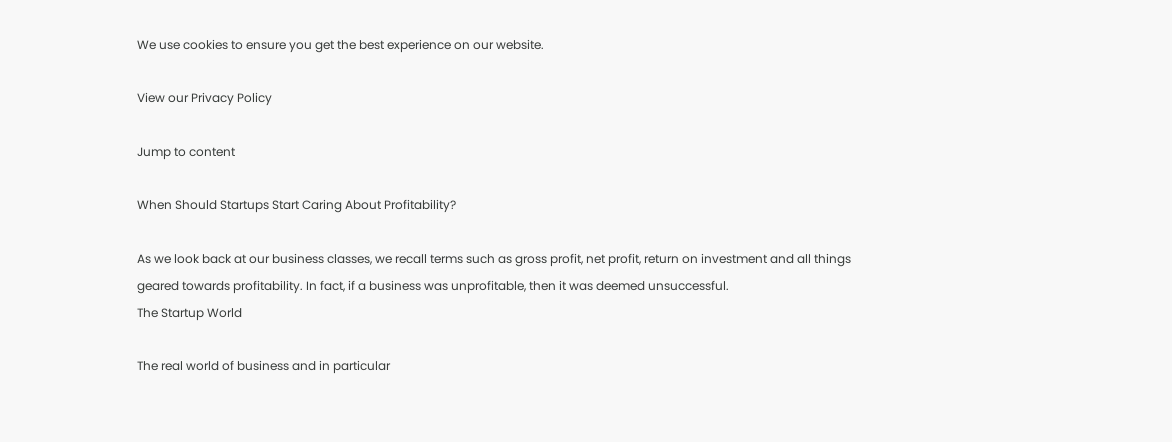We use cookies to ensure you get the best experience on our website.

View our Privacy Policy

Jump to content

When Should Startups Start Caring About Profitability?

As we look back at our business classes, we recall terms such as gross profit, net profit, return on investment and all things geared towards profitability. In fact, if a business was unprofitable, then it was deemed unsuccessful.
The Startup World

The real world of business and in particular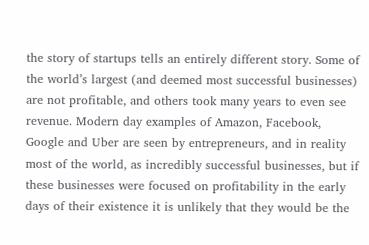the story of startups tells an entirely different story. Some of the world’s largest (and deemed most successful businesses) are not profitable, and others took many years to even see revenue. Modern day examples of Amazon, Facebook, Google and Uber are seen by entrepreneurs, and in reality most of the world, as incredibly successful businesses, but if these businesses were focused on profitability in the early days of their existence it is unlikely that they would be the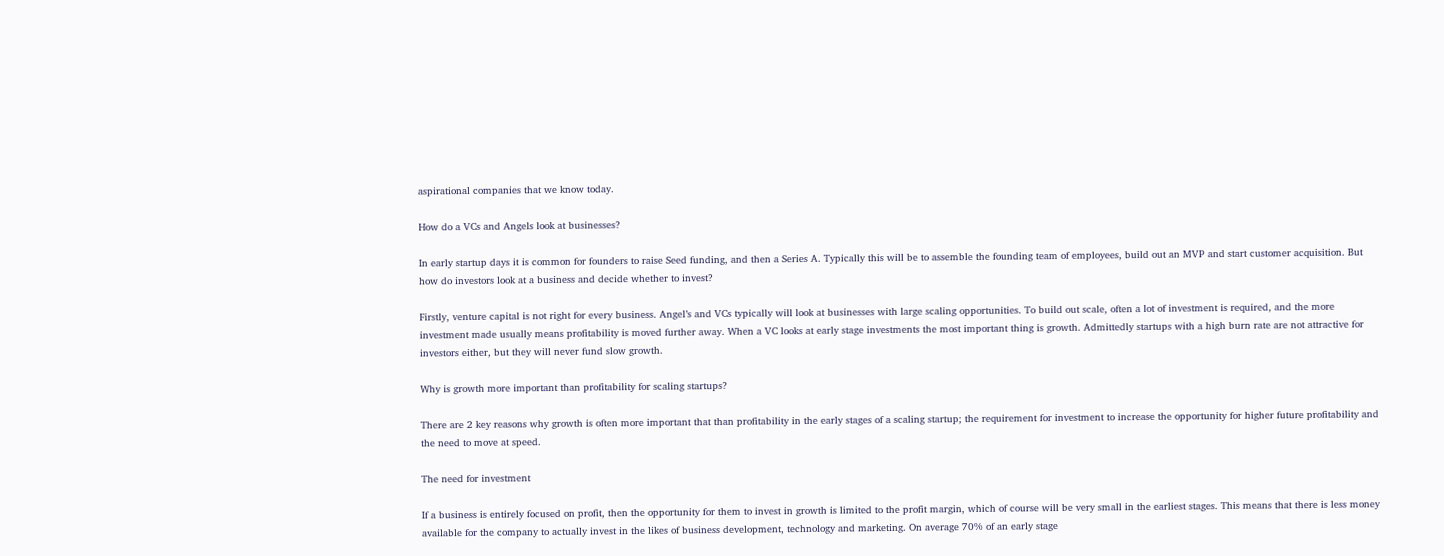aspirational companies that we know today.

How do a VCs and Angels look at businesses?

In early startup days it is common for founders to raise Seed funding, and then a Series A. Typically this will be to assemble the founding team of employees, build out an MVP and start customer acquisition. But how do investors look at a business and decide whether to invest?

Firstly, venture capital is not right for every business. Angel’s and VCs typically will look at businesses with large scaling opportunities. To build out scale, often a lot of investment is required, and the more investment made usually means profitability is moved further away. When a VC looks at early stage investments the most important thing is growth. Admittedly startups with a high burn rate are not attractive for investors either, but they will never fund slow growth.

Why is growth more important than profitability for scaling startups?

There are 2 key reasons why growth is often more important that than profitability in the early stages of a scaling startup; the requirement for investment to increase the opportunity for higher future profitability and the need to move at speed.

The need for investment

If a business is entirely focused on profit, then the opportunity for them to invest in growth is limited to the profit margin, which of course will be very small in the earliest stages. This means that there is less money available for the company to actually invest in the likes of business development, technology and marketing. On average 70% of an early stage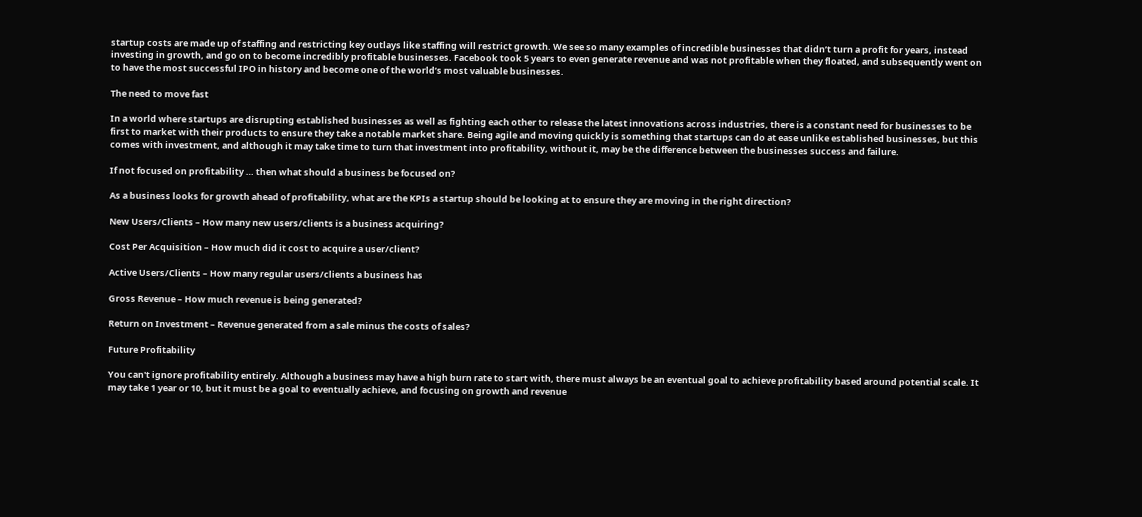startup costs are made up of staffing and restricting key outlays like staffing will restrict growth. We see so many examples of incredible businesses that didn’t turn a profit for years, instead investing in growth, and go on to become incredibly profitable businesses. Facebook took 5 years to even generate revenue and was not profitable when they floated, and subsequently went on to have the most successful IPO in history and become one of the world’s most valuable businesses.

The need to move fast

In a world where startups are disrupting established businesses as well as fighting each other to release the latest innovations across industries, there is a constant need for businesses to be first to market with their products to ensure they take a notable market share. Being agile and moving quickly is something that startups can do at ease unlike established businesses, but this comes with investment, and although it may take time to turn that investment into profitability, without it, may be the difference between the businesses success and failure.

If not focused on profitability … then what should a business be focused on?

As a business looks for growth ahead of profitability, what are the KPIs a startup should be looking at to ensure they are moving in the right direction?

New Users/Clients – How many new users/clients is a business acquiring?

Cost Per Acquisition – How much did it cost to acquire a user/client?

Active Users/Clients – How many regular users/clients a business has

Gross Revenue – How much revenue is being generated?

Return on Investment – Revenue generated from a sale minus the costs of sales?

Future Profitability

You can't ignore profitability entirely. Although a business may have a high burn rate to start with, there must always be an eventual goal to achieve profitability based around potential scale. It may take 1 year or 10, but it must be a goal to eventually achieve, and focusing on growth and revenue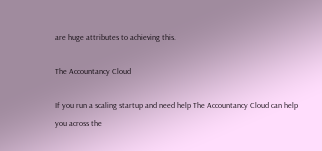are huge attributes to achieving this.

The Accountancy Cloud

If you run a scaling startup and need help The Accountancy Cloud can help you across the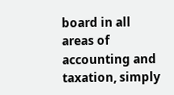board in all areas of accounting and taxation, simply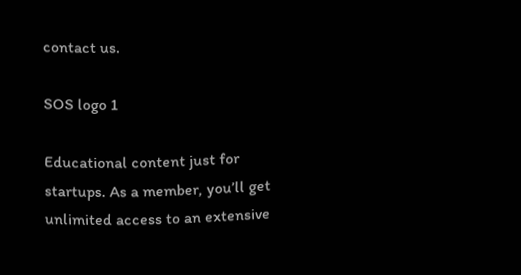contact us.

SOS logo 1

Educational content just for startups. As a member, you’ll get unlimited access to an extensive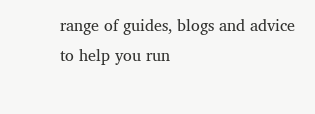range of guides, blogs and advice to help you run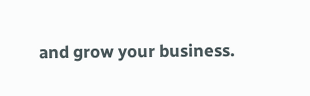and grow your business.